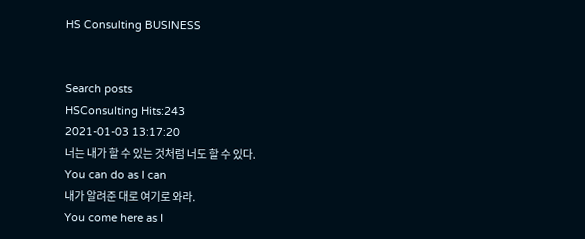HS Consulting BUSINESS


Search posts
HSConsulting Hits:243
2021-01-03 13:17:20
너는 내가 할 수 있는 것처럼 너도 할 수 있다.
You can do as I can
내가 알려준 대로 여기로 와라.
You come here as I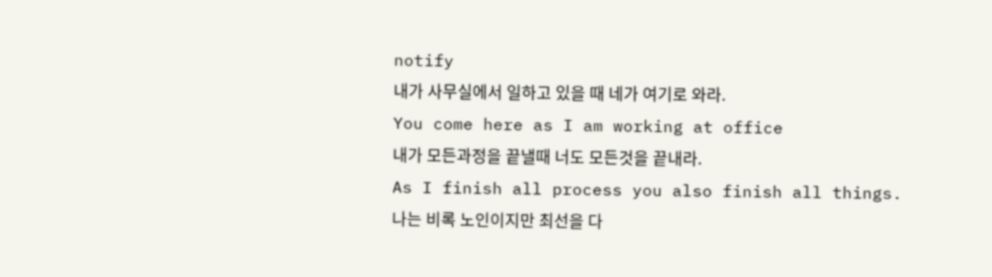notify
내가 사무실에서 일하고 있을 때 네가 여기로 와라.
You come here as I am working at office
내가 모든과정을 끝낼때 너도 모든것을 끝내라.
As I finish all process you also finish all things.
나는 비록 노인이지만 최선을 다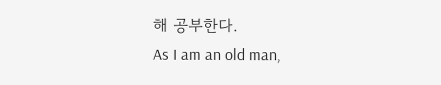해 공부한다.
As I am an old man,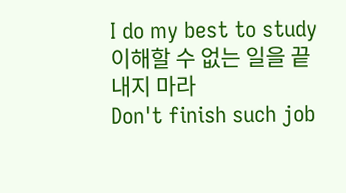I do my best to study
이해할 수 없는 일을 끝내지 마라
Don't finish such job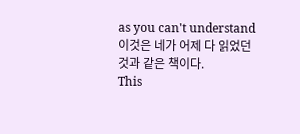as you can't understand
이것은 네가 어제 다 읽었던 것과 같은 책이다.
This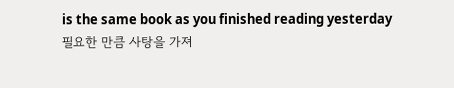is the same book as you finished reading yesterday
필요한 만큼 사탕을 가져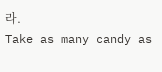라.
Take as many candy as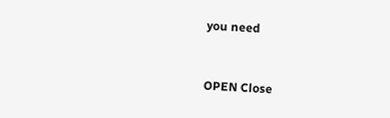you need


OPEN Close